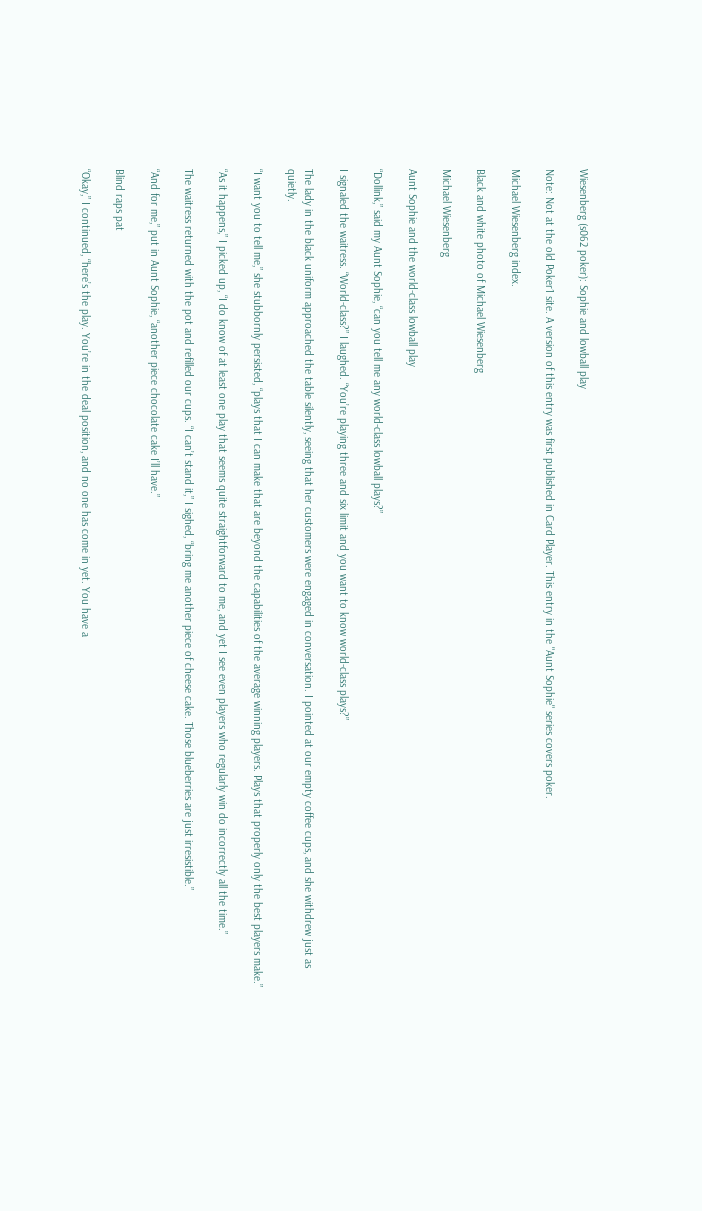Wiesenberg (s062 poker): Sophie and lowball play

Note: Not at the old Poker1 site. A version of this entry was first published in Card Player. This entry in the "Aunt Sophie" series covers poker.

Michael Wiesenberg index.

Black and white photo of Michael Wiesenberg

Michael Wiesenberg

Aunt Sophie and the world-class lowball play

“Dollink,” said my Aunt Sophie, “can you tell me any world-class lowball plays?”

I signaled the waitress. “World-class?” I laughed. “You’re playing three and six limit and you want to know world-class plays?”

The lady in the black uniform approached the table silently, seeing that her customers were engaged in conversation. I pointed at our empty coffee cups, and she withdrew just as quietly.

“I want you to tell me,” she stubbornly persisted, “plays that I can make that are beyond the capabilities of the average winning players. Plays that properly only the best players make.”

“As it happens,” I picked up, “I do know of at least one play that seems quite straightforward to me, and yet I see even players who regularly win do incorrectly all the time.”

The waitress returned with the pot and refilled our cups. “I can’t stand it,” I sighed, “bring me another piece of cheese cake. Those blueberries are just irresistible.”

“And for me,” put in Aunt Sophie, “another piece chocolate cake I’ll have.”

Blind raps pat

“Okay,” I continued, “here’s the play. You’re in the deal position, and no one has come in yet. You have a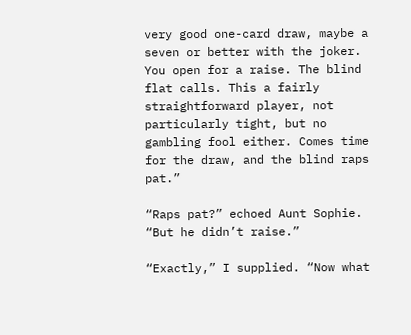very good one-card draw, maybe a seven or better with the joker. You open for a raise. The blind flat calls. This a fairly straightforward player, not particularly tight, but no gambling fool either. Comes time for the draw, and the blind raps pat.”

“Raps pat?” echoed Aunt Sophie. “But he didn’t raise.”

“Exactly,” I supplied. “Now what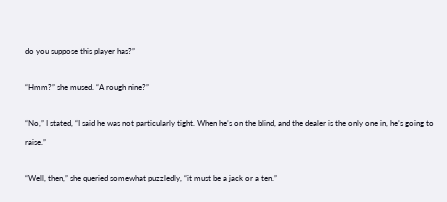do you suppose this player has?”

“Hmm?” she mused. “A rough nine?”

“No,” I stated, “I said he was not particularly tight. When he’s on the blind, and the dealer is the only one in, he’s going to raise.”

“Well, then,” she queried somewhat puzzledly, “it must be a jack or a ten.”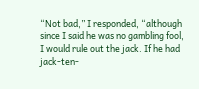“Not bad,” I responded, “although since I said he was no gambling fool, I would rule out the jack. If he had jack-ten-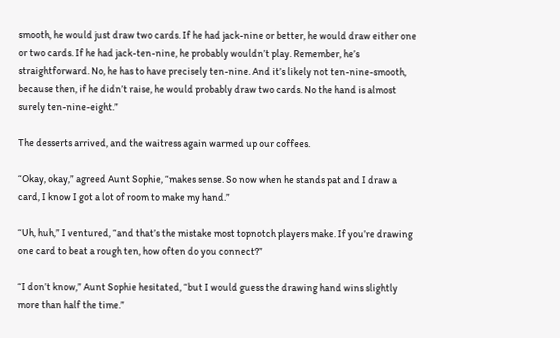smooth, he would just draw two cards. If he had jack-nine or better, he would draw either one or two cards. If he had jack-ten-nine, he probably wouldn’t play. Remember, he’s straightforward. No, he has to have precisely ten-nine. And it’s likely not ten-nine-smooth, because then, if he didn’t raise, he would probably draw two cards. No the hand is almost surely ten-nine-eight.”

The desserts arrived, and the waitress again warmed up our coffees.

“Okay, okay,” agreed Aunt Sophie, “makes sense. So now when he stands pat and I draw a card, I know I got a lot of room to make my hand.”

“Uh, huh,” I ventured, “and that’s the mistake most topnotch players make. If you’re drawing one card to beat a rough ten, how often do you connect?”

“I don’t know,” Aunt Sophie hesitated, “but I would guess the drawing hand wins slightly more than half the time.”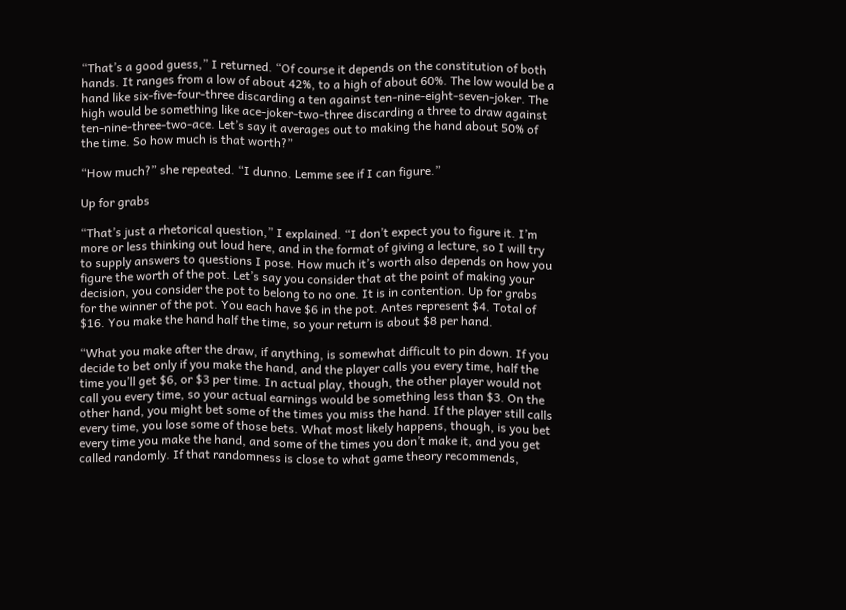“That’s a good guess,” I returned. “Of course it depends on the constitution of both hands. It ranges from a low of about 42%, to a high of about 60%. The low would be a hand like six-five-four-three discarding a ten against ten-nine-eight-seven-joker. The high would be something like ace-joker-two-three discarding a three to draw against ten-nine-three-two-ace. Let’s say it averages out to making the hand about 50% of the time. So how much is that worth?”

“How much?” she repeated. “I dunno. Lemme see if I can figure.”

Up for grabs

“That’s just a rhetorical question,” I explained. “I don’t expect you to figure it. I’m more or less thinking out loud here, and in the format of giving a lecture, so I will try to supply answers to questions I pose. How much it’s worth also depends on how you figure the worth of the pot. Let’s say you consider that at the point of making your decision, you consider the pot to belong to no one. It is in contention. Up for grabs for the winner of the pot. You each have $6 in the pot. Antes represent $4. Total of $16. You make the hand half the time, so your return is about $8 per hand.

“What you make after the draw, if anything, is somewhat difficult to pin down. If you decide to bet only if you make the hand, and the player calls you every time, half the time you’ll get $6, or $3 per time. In actual play, though, the other player would not call you every time, so your actual earnings would be something less than $3. On the other hand, you might bet some of the times you miss the hand. If the player still calls every time, you lose some of those bets. What most likely happens, though, is you bet every time you make the hand, and some of the times you don’t make it, and you get called randomly. If that randomness is close to what game theory recommends,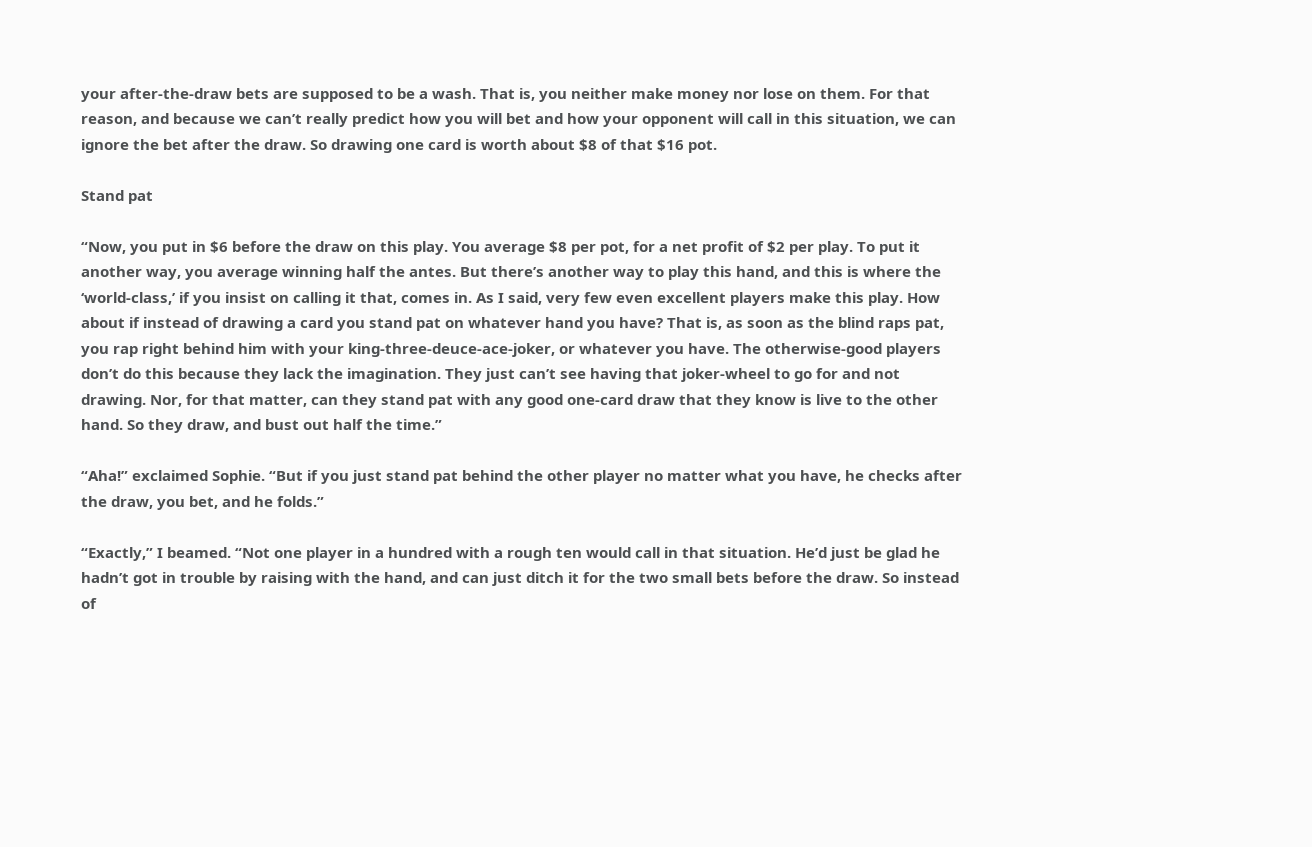your after-the-draw bets are supposed to be a wash. That is, you neither make money nor lose on them. For that reason, and because we can’t really predict how you will bet and how your opponent will call in this situation, we can ignore the bet after the draw. So drawing one card is worth about $8 of that $16 pot.

Stand pat

“Now, you put in $6 before the draw on this play. You average $8 per pot, for a net profit of $2 per play. To put it another way, you average winning half the antes. But there’s another way to play this hand, and this is where the ‘world-class,’ if you insist on calling it that, comes in. As I said, very few even excellent players make this play. How about if instead of drawing a card you stand pat on whatever hand you have? That is, as soon as the blind raps pat, you rap right behind him with your king-three-deuce-ace-joker, or whatever you have. The otherwise-good players don’t do this because they lack the imagination. They just can’t see having that joker-wheel to go for and not drawing. Nor, for that matter, can they stand pat with any good one-card draw that they know is live to the other hand. So they draw, and bust out half the time.”

“Aha!” exclaimed Sophie. “But if you just stand pat behind the other player no matter what you have, he checks after the draw, you bet, and he folds.”

“Exactly,” I beamed. “Not one player in a hundred with a rough ten would call in that situation. He’d just be glad he hadn’t got in trouble by raising with the hand, and can just ditch it for the two small bets before the draw. So instead of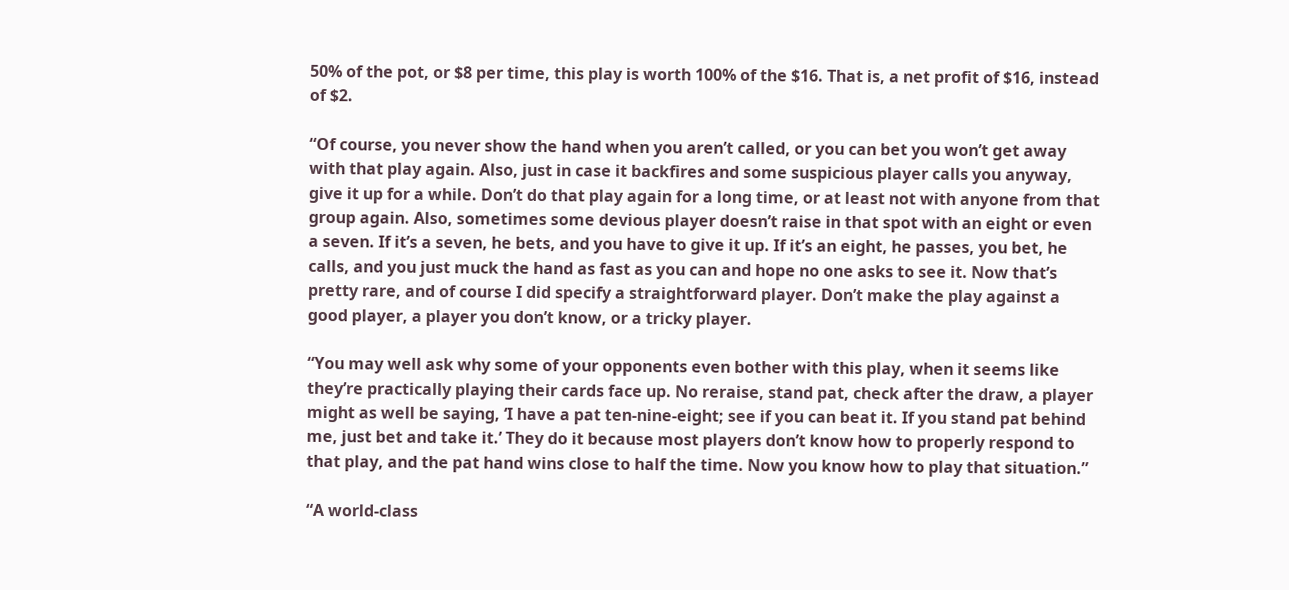50% of the pot, or $8 per time, this play is worth 100% of the $16. That is, a net profit of $16, instead of $2.

“Of course, you never show the hand when you aren’t called, or you can bet you won’t get away with that play again. Also, just in case it backfires and some suspicious player calls you anyway, give it up for a while. Don’t do that play again for a long time, or at least not with anyone from that group again. Also, sometimes some devious player doesn’t raise in that spot with an eight or even a seven. If it’s a seven, he bets, and you have to give it up. If it’s an eight, he passes, you bet, he calls, and you just muck the hand as fast as you can and hope no one asks to see it. Now that’s pretty rare, and of course I did specify a straightforward player. Don’t make the play against a good player, a player you don’t know, or a tricky player.

“You may well ask why some of your opponents even bother with this play, when it seems like they’re practically playing their cards face up. No reraise, stand pat, check after the draw, a player might as well be saying, ‘I have a pat ten-nine-eight; see if you can beat it. If you stand pat behind me, just bet and take it.’ They do it because most players don’t know how to properly respond to that play, and the pat hand wins close to half the time. Now you know how to play that situation.”

“A world-class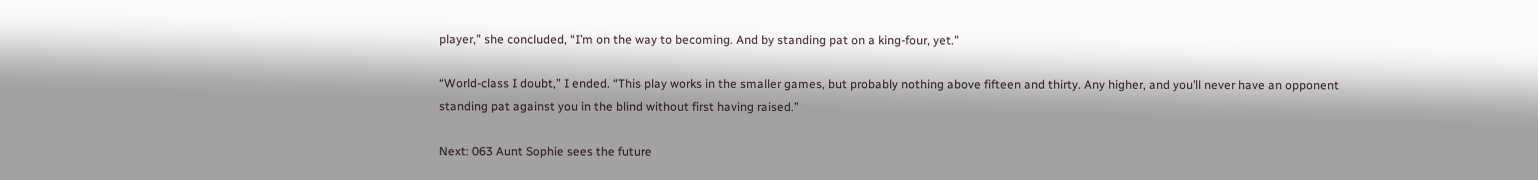player,” she concluded, “I’m on the way to becoming. And by standing pat on a king-four, yet.”

“World-class I doubt,” I ended. “This play works in the smaller games, but probably nothing above fifteen and thirty. Any higher, and you’ll never have an opponent standing pat against you in the blind without first having raised.”

Next: 063 Aunt Sophie sees the future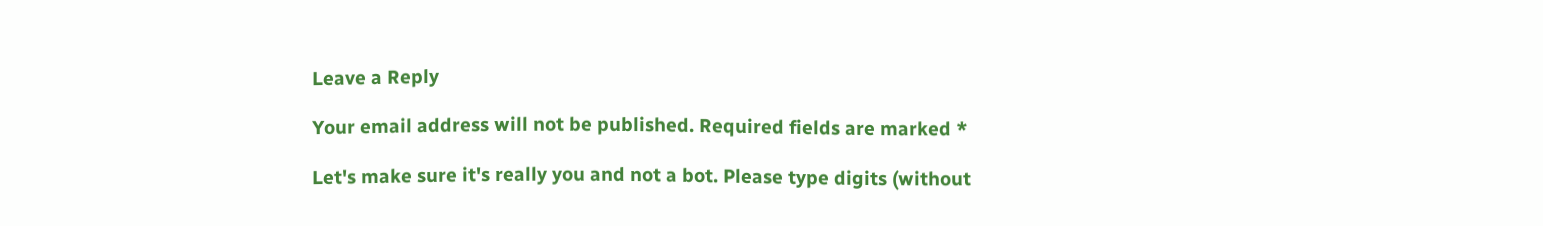Leave a Reply

Your email address will not be published. Required fields are marked *

Let's make sure it's really you and not a bot. Please type digits (without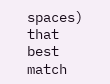spaces) that best match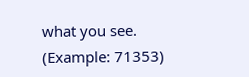what you see. (Example: 71353)